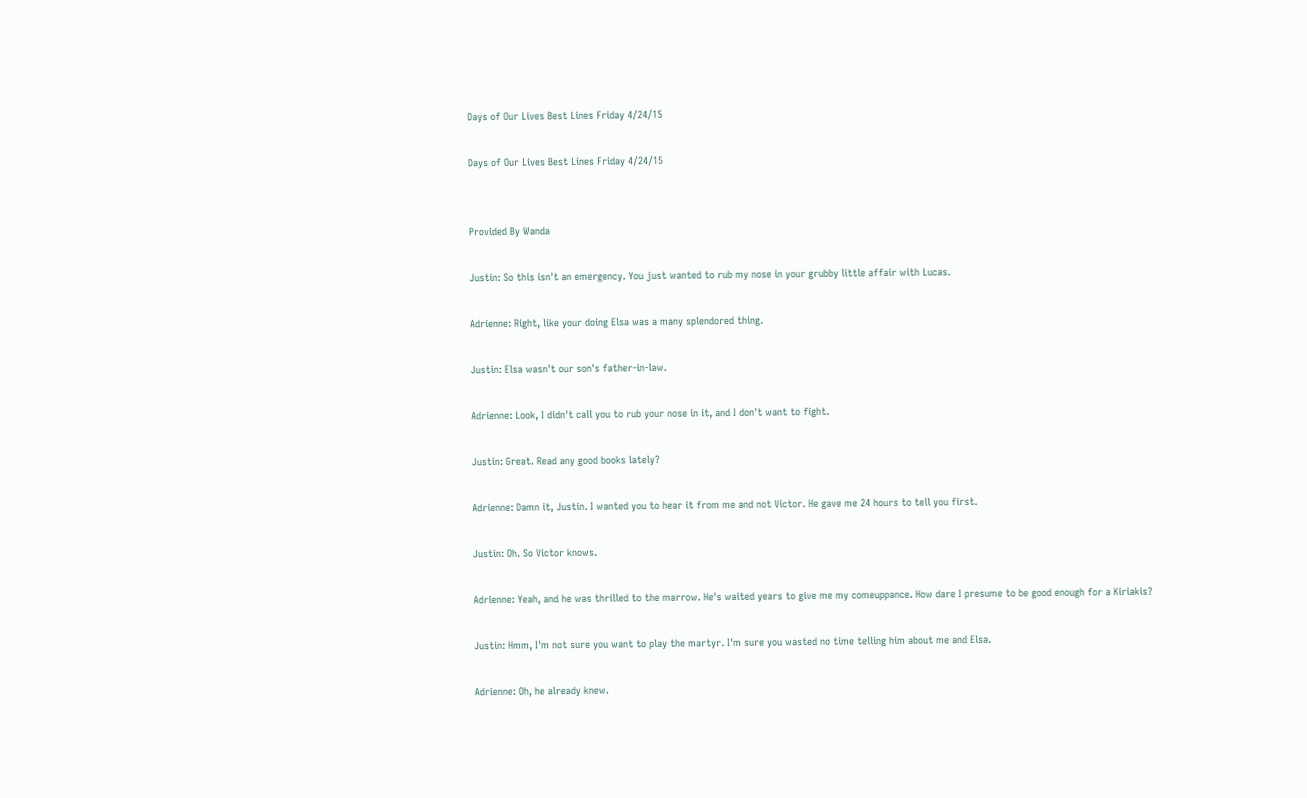Days of Our Lives Best Lines Friday 4/24/15

Days of Our Lives Best Lines Friday 4/24/15


Provided By Wanda

Justin: So this isn't an emergency. You just wanted to rub my nose in your grubby little affair with Lucas.

Adrienne: Right, like your doing Elsa was a many splendored thing.

Justin: Elsa wasn't our son's father-in-law.

Adrienne: Look, I didn't call you to rub your nose in it, and I don't want to fight.

Justin: Great. Read any good books lately?

Adrienne: Damn it, Justin. I wanted you to hear it from me and not Victor. He gave me 24 hours to tell you first.

Justin: Oh. So Victor knows.

Adrienne: Yeah, and he was thrilled to the marrow. He's waited years to give me my comeuppance. How dare I presume to be good enough for a Kiriakis?

Justin: Hmm, I'm not sure you want to play the martyr. I'm sure you wasted no time telling him about me and Elsa.

Adrienne: Oh, he already knew.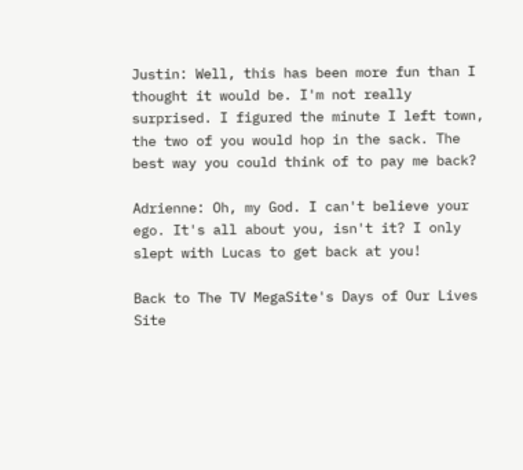Justin: Well, this has been more fun than I thought it would be. I'm not really surprised. I figured the minute I left town, the two of you would hop in the sack. The best way you could think of to pay me back?

Adrienne: Oh, my God. I can't believe your ego. It's all about you, isn't it? I only slept with Lucas to get back at you!

Back to The TV MegaSite's Days of Our Lives Site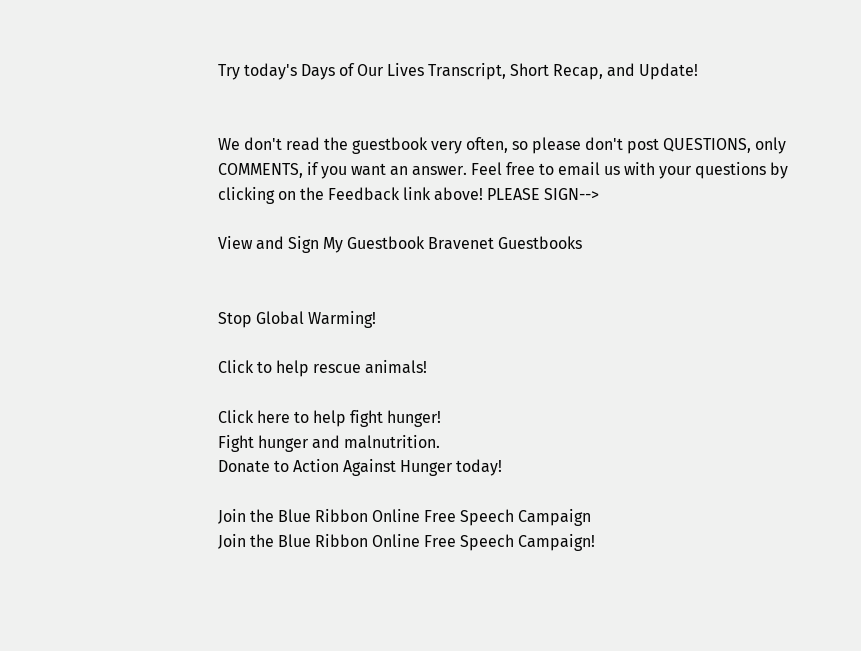Try today's Days of Our Lives Transcript, Short Recap, and Update!


We don't read the guestbook very often, so please don't post QUESTIONS, only COMMENTS, if you want an answer. Feel free to email us with your questions by clicking on the Feedback link above! PLEASE SIGN-->

View and Sign My Guestbook Bravenet Guestbooks


Stop Global Warming!

Click to help rescue animals!

Click here to help fight hunger!
Fight hunger and malnutrition.
Donate to Action Against Hunger today!

Join the Blue Ribbon Online Free Speech Campaign
Join the Blue Ribbon Online Free Speech Campaign!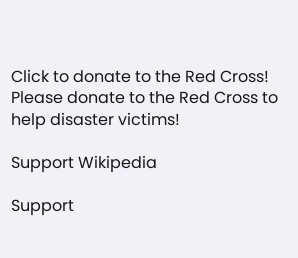Click to donate to the Red Cross!
Please donate to the Red Cross to help disaster victims!

Support Wikipedia

Support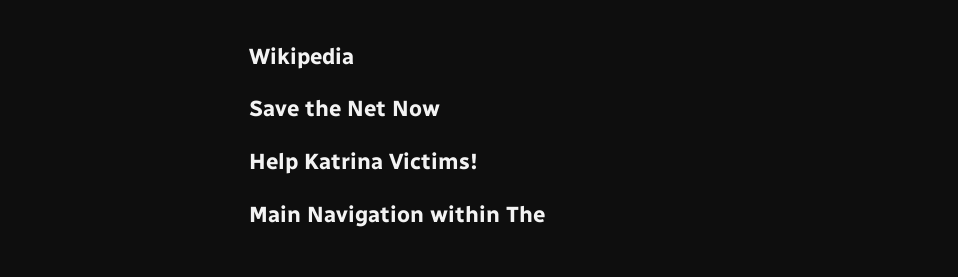Wikipedia

Save the Net Now

Help Katrina Victims!

Main Navigation within The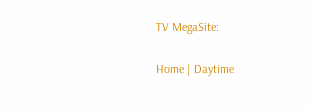TV MegaSite:

Home | Daytime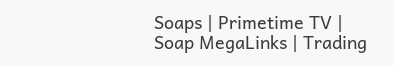Soaps | Primetime TV | Soap MegaLinks | Trading